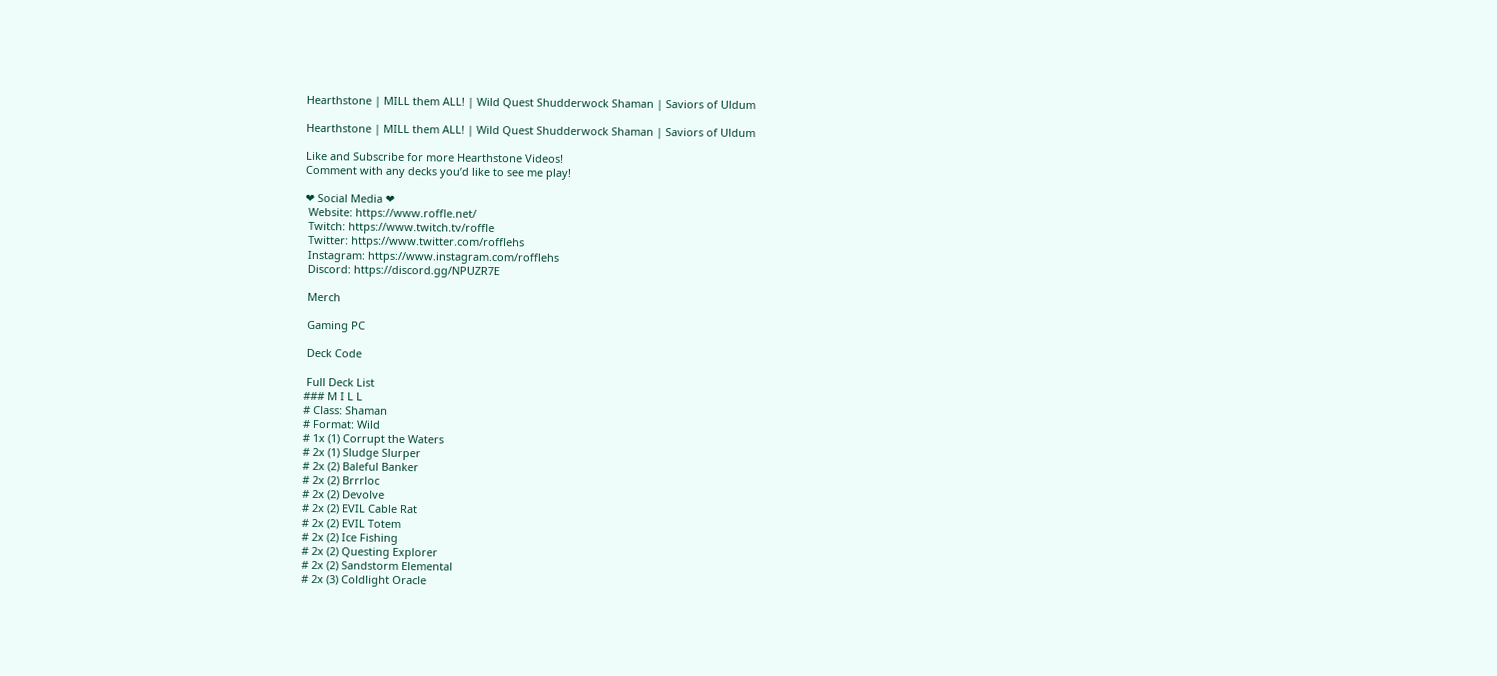Hearthstone | MILL them ALL! | Wild Quest Shudderwock Shaman | Saviors of Uldum

Hearthstone | MILL them ALL! | Wild Quest Shudderwock Shaman | Saviors of Uldum

Like and Subscribe for more Hearthstone Videos!
Comment with any decks you’d like to see me play!

❤ Social Media ❤
 Website: https://www.roffle.net/
 Twitch: https://www.twitch.tv/roffle
 Twitter: https://www.twitter.com/rofflehs
 Instagram: https://www.instagram.com/rofflehs
 Discord: https://discord.gg/NPUZR7E

 Merch

 Gaming PC

 Deck Code

 Full Deck List
### M I L L
# Class: Shaman
# Format: Wild
# 1x (1) Corrupt the Waters
# 2x (1) Sludge Slurper
# 2x (2) Baleful Banker
# 2x (2) Brrrloc
# 2x (2) Devolve
# 2x (2) EVIL Cable Rat
# 2x (2) EVIL Totem
# 2x (2) Ice Fishing
# 2x (2) Questing Explorer
# 2x (2) Sandstorm Elemental
# 2x (3) Coldlight Oracle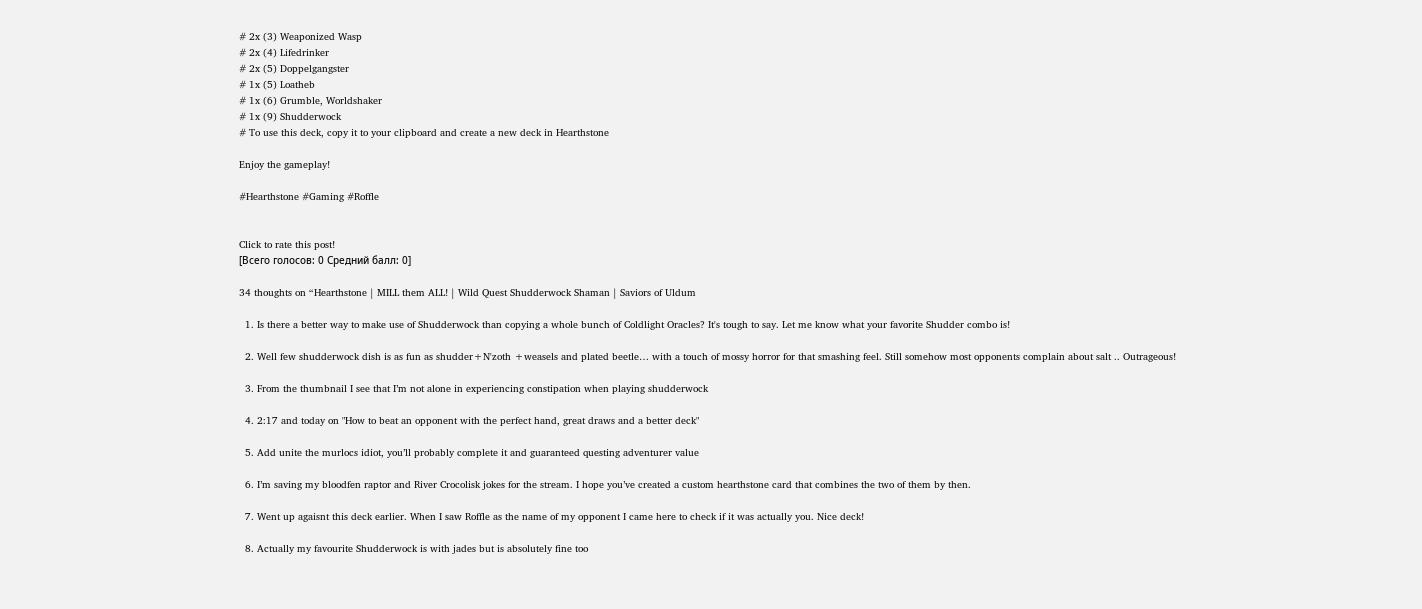# 2x (3) Weaponized Wasp
# 2x (4) Lifedrinker
# 2x (5) Doppelgangster
# 1x (5) Loatheb
# 1x (6) Grumble, Worldshaker
# 1x (9) Shudderwock
# To use this deck, copy it to your clipboard and create a new deck in Hearthstone

Enjoy the gameplay!

#Hearthstone #Gaming #Roffle


Click to rate this post!
[Всего голосов: 0 Средний балл: 0]

34 thoughts on “Hearthstone | MILL them ALL! | Wild Quest Shudderwock Shaman | Saviors of Uldum

  1. Is there a better way to make use of Shudderwock than copying a whole bunch of Coldlight Oracles? It's tough to say. Let me know what your favorite Shudder combo is!

  2. Well few shudderwock dish is as fun as shudder+N'zoth +weasels and plated beetle… with a touch of mossy horror for that smashing feel. Still somehow most opponents complain about salt .. Outrageous!

  3. From the thumbnail I see that I’m not alone in experiencing constipation when playing shudderwock

  4. 2:17 and today on "How to beat an opponent with the perfect hand, great draws and a better deck"

  5. Add unite the murlocs idiot, you’ll probably complete it and guaranteed questing adventurer value

  6. I’m saving my bloodfen raptor and River Crocolisk jokes for the stream. I hope you’ve created a custom hearthstone card that combines the two of them by then.

  7. Went up agaisnt this deck earlier. When I saw Roffle as the name of my opponent I came here to check if it was actually you. Nice deck!

  8. Actually my favourite Shudderwock is with jades but is absolutely fine too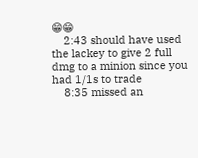😁😁
    2:43 should have used the lackey to give 2 full dmg to a minion since you had 1/1s to trade
    8:35 missed an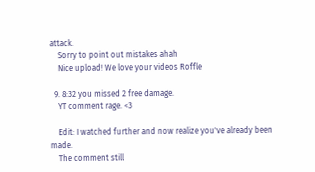attack.
    Sorry to point out mistakes ahah
    Nice upload! We love your videos Roffle

  9. 8:32 you missed 2 free damage.
    YT comment rage. <3

    Edit: I watched further and now realize you've already been made.
    The comment still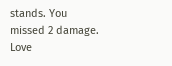stands. You missed 2 damage. Love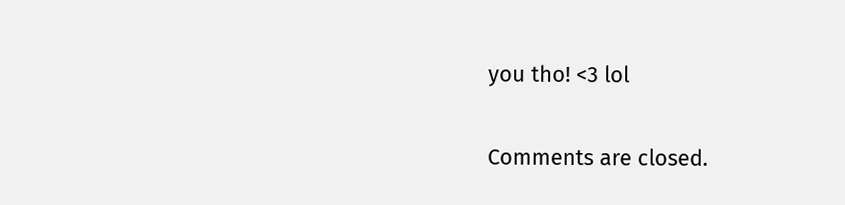you tho! <3 lol

Comments are closed.